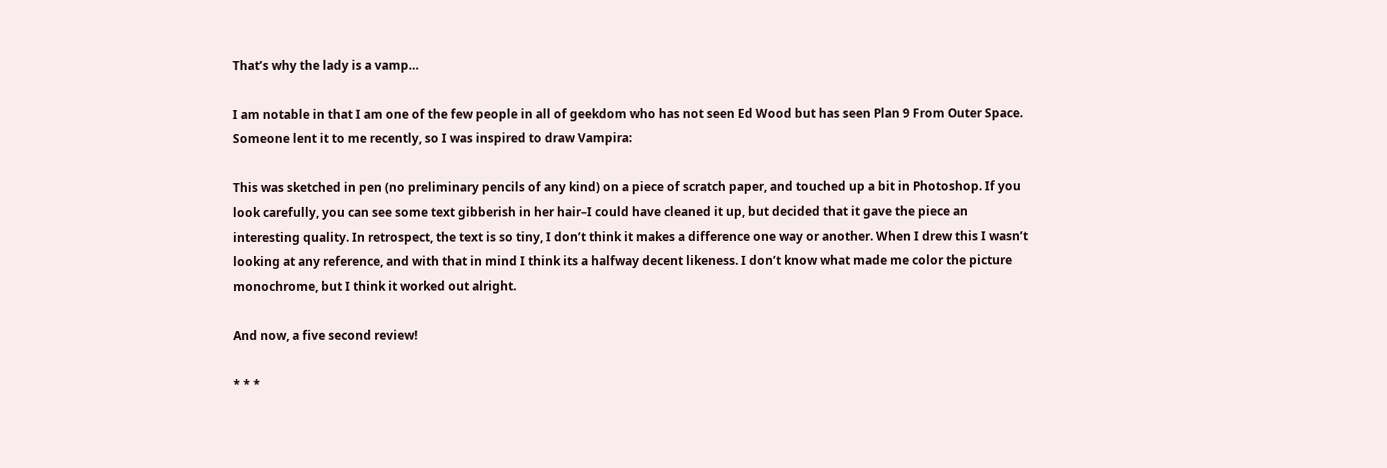That’s why the lady is a vamp…

I am notable in that I am one of the few people in all of geekdom who has not seen Ed Wood but has seen Plan 9 From Outer Space. Someone lent it to me recently, so I was inspired to draw Vampira:

This was sketched in pen (no preliminary pencils of any kind) on a piece of scratch paper, and touched up a bit in Photoshop. If you look carefully, you can see some text gibberish in her hair–I could have cleaned it up, but decided that it gave the piece an interesting quality. In retrospect, the text is so tiny, I don’t think it makes a difference one way or another. When I drew this I wasn’t looking at any reference, and with that in mind I think its a halfway decent likeness. I don’t know what made me color the picture monochrome, but I think it worked out alright.

And now, a five second review!

* * *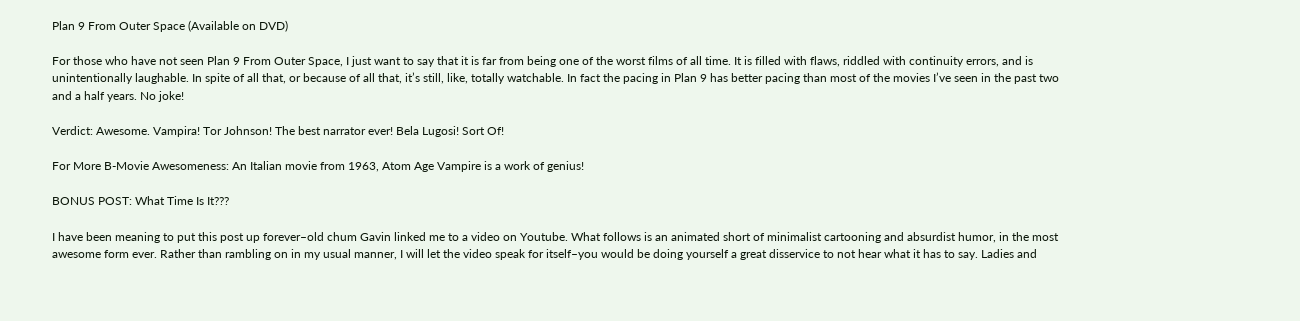Plan 9 From Outer Space (Available on DVD)

For those who have not seen Plan 9 From Outer Space, I just want to say that it is far from being one of the worst films of all time. It is filled with flaws, riddled with continuity errors, and is unintentionally laughable. In spite of all that, or because of all that, it’s still, like, totally watchable. In fact the pacing in Plan 9 has better pacing than most of the movies I’ve seen in the past two and a half years. No joke!

Verdict: Awesome. Vampira! Tor Johnson! The best narrator ever! Bela Lugosi! Sort Of!

For More B-Movie Awesomeness: An Italian movie from 1963, Atom Age Vampire is a work of genius!

BONUS POST: What Time Is It???

I have been meaning to put this post up forever–old chum Gavin linked me to a video on Youtube. What follows is an animated short of minimalist cartooning and absurdist humor, in the most awesome form ever. Rather than rambling on in my usual manner, I will let the video speak for itself–you would be doing yourself a great disservice to not hear what it has to say. Ladies and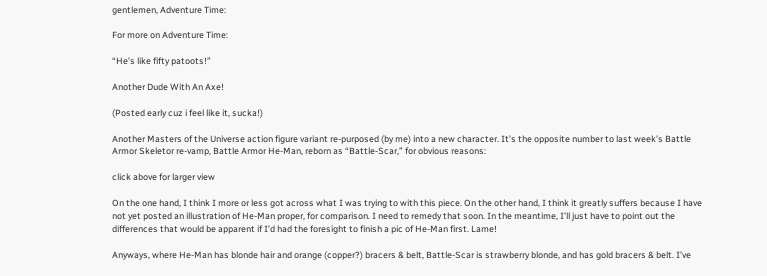gentlemen, Adventure Time:

For more on Adventure Time:

“He’s like fifty patoots!”

Another Dude With An Axe!

(Posted early cuz i feel like it, sucka!)

Another Masters of the Universe action figure variant re-purposed (by me) into a new character. It’s the opposite number to last week’s Battle Armor Skeletor re-vamp, Battle Armor He-Man, reborn as “Battle-Scar,” for obvious reasons:

click above for larger view

On the one hand, I think I more or less got across what I was trying to with this piece. On the other hand, I think it greatly suffers because I have not yet posted an illustration of He-Man proper, for comparison. I need to remedy that soon. In the meantime, I’ll just have to point out the differences that would be apparent if I’d had the foresight to finish a pic of He-Man first. Lame!

Anyways, where He-Man has blonde hair and orange (copper?) bracers & belt, Battle-Scar is strawberry blonde, and has gold bracers & belt. I’ve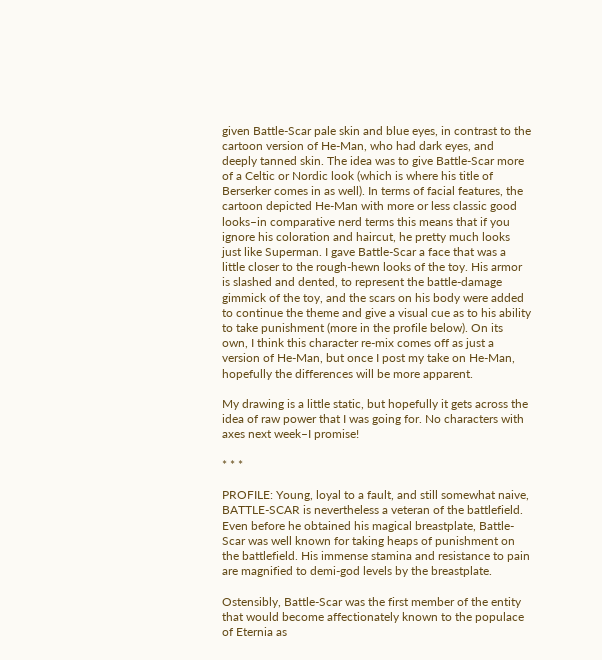given Battle-Scar pale skin and blue eyes, in contrast to the cartoon version of He-Man, who had dark eyes, and deeply tanned skin. The idea was to give Battle-Scar more of a Celtic or Nordic look (which is where his title of Berserker comes in as well). In terms of facial features, the cartoon depicted He-Man with more or less classic good looks–in comparative nerd terms this means that if you ignore his coloration and haircut, he pretty much looks just like Superman. I gave Battle-Scar a face that was a little closer to the rough-hewn looks of the toy. His armor is slashed and dented, to represent the battle-damage gimmick of the toy, and the scars on his body were added to continue the theme and give a visual cue as to his ability to take punishment (more in the profile below). On its own, I think this character re-mix comes off as just a version of He-Man, but once I post my take on He-Man, hopefully the differences will be more apparent.

My drawing is a little static, but hopefully it gets across the idea of raw power that I was going for. No characters with axes next week–I promise!

* * *

PROFILE: Young, loyal to a fault, and still somewhat naive, BATTLE-SCAR is nevertheless a veteran of the battlefield. Even before he obtained his magical breastplate, Battle-Scar was well known for taking heaps of punishment on the battlefield. His immense stamina and resistance to pain are magnified to demi-god levels by the breastplate.

Ostensibly, Battle-Scar was the first member of the entity that would become affectionately known to the populace of Eternia as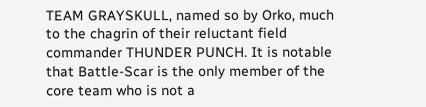TEAM GRAYSKULL, named so by Orko, much to the chagrin of their reluctant field commander THUNDER PUNCH. It is notable that Battle-Scar is the only member of the core team who is not a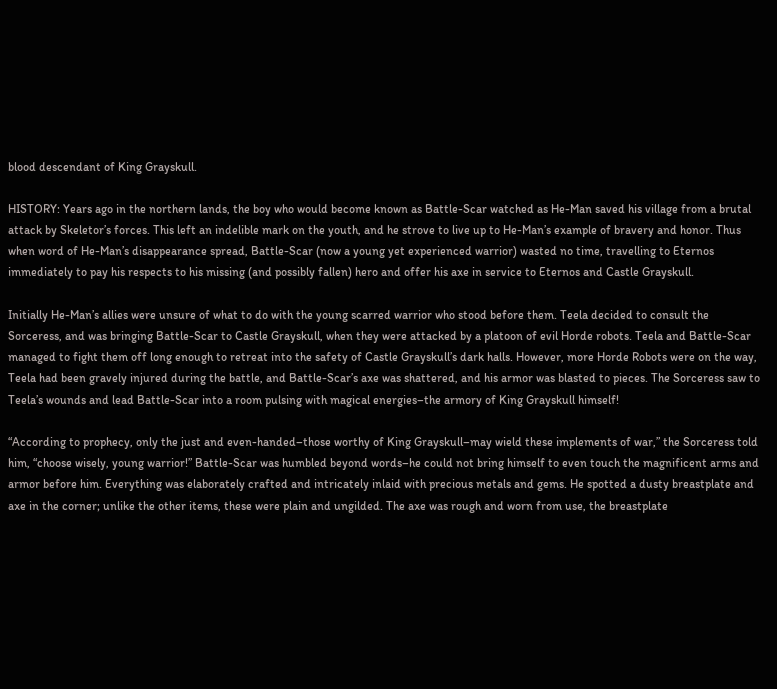blood descendant of King Grayskull.

HISTORY: Years ago in the northern lands, the boy who would become known as Battle-Scar watched as He-Man saved his village from a brutal attack by Skeletor’s forces. This left an indelible mark on the youth, and he strove to live up to He-Man’s example of bravery and honor. Thus when word of He-Man’s disappearance spread, Battle-Scar (now a young yet experienced warrior) wasted no time, travelling to Eternos immediately to pay his respects to his missing (and possibly fallen) hero and offer his axe in service to Eternos and Castle Grayskull.

Initially He-Man’s allies were unsure of what to do with the young scarred warrior who stood before them. Teela decided to consult the Sorceress, and was bringing Battle-Scar to Castle Grayskull, when they were attacked by a platoon of evil Horde robots. Teela and Battle-Scar managed to fight them off long enough to retreat into the safety of Castle Grayskull’s dark halls. However, more Horde Robots were on the way, Teela had been gravely injured during the battle, and Battle-Scar’s axe was shattered, and his armor was blasted to pieces. The Sorceress saw to Teela’s wounds and lead Battle-Scar into a room pulsing with magical energies–the armory of King Grayskull himself!

“According to prophecy, only the just and even-handed–those worthy of King Grayskull–may wield these implements of war,” the Sorceress told him, “choose wisely, young warrior!” Battle-Scar was humbled beyond words–he could not bring himself to even touch the magnificent arms and armor before him. Everything was elaborately crafted and intricately inlaid with precious metals and gems. He spotted a dusty breastplate and axe in the corner; unlike the other items, these were plain and ungilded. The axe was rough and worn from use, the breastplate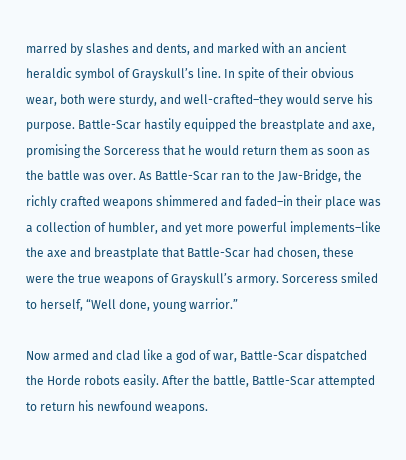marred by slashes and dents, and marked with an ancient heraldic symbol of Grayskull’s line. In spite of their obvious wear, both were sturdy, and well-crafted–they would serve his purpose. Battle-Scar hastily equipped the breastplate and axe, promising the Sorceress that he would return them as soon as the battle was over. As Battle-Scar ran to the Jaw-Bridge, the richly crafted weapons shimmered and faded–in their place was a collection of humbler, and yet more powerful implements–like the axe and breastplate that Battle-Scar had chosen, these were the true weapons of Grayskull’s armory. Sorceress smiled to herself, “Well done, young warrior.”

Now armed and clad like a god of war, Battle-Scar dispatched the Horde robots easily. After the battle, Battle-Scar attempted to return his newfound weapons.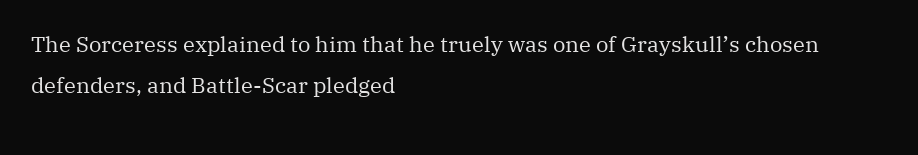The Sorceress explained to him that he truely was one of Grayskull’s chosen defenders, and Battle-Scar pledged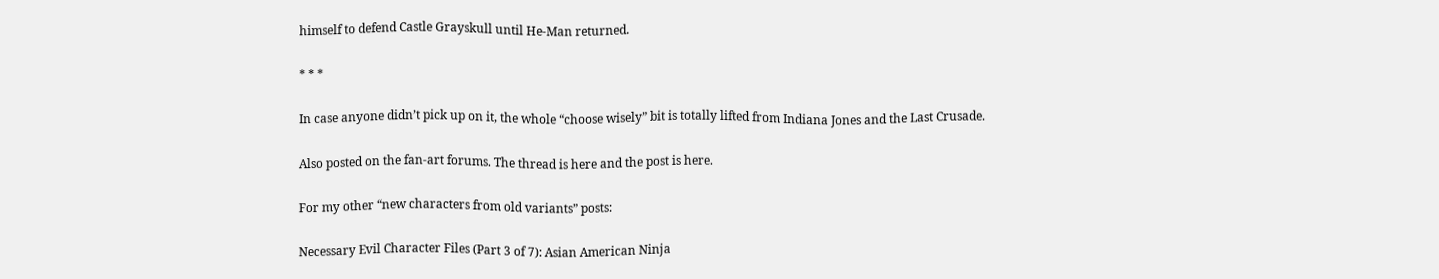himself to defend Castle Grayskull until He-Man returned.

* * *

In case anyone didn’t pick up on it, the whole “choose wisely” bit is totally lifted from Indiana Jones and the Last Crusade.

Also posted on the fan-art forums. The thread is here and the post is here.

For my other “new characters from old variants” posts:

Necessary Evil Character Files (Part 3 of 7): Asian American Ninja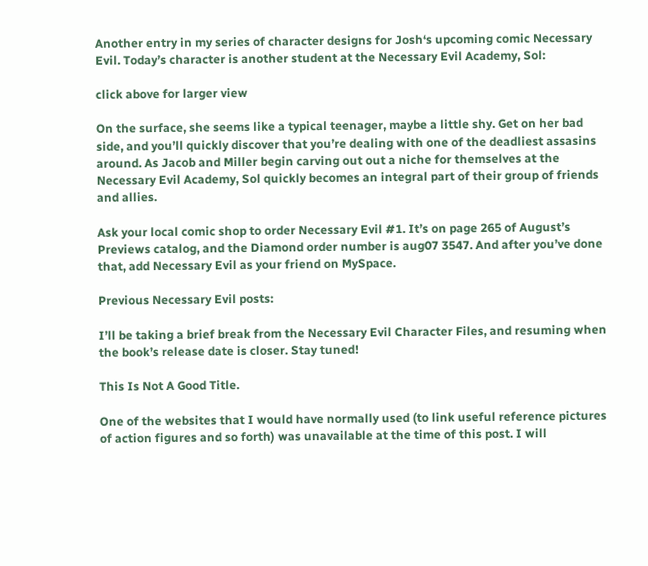Another entry in my series of character designs for Josh‘s upcoming comic Necessary Evil. Today’s character is another student at the Necessary Evil Academy, Sol:

click above for larger view

On the surface, she seems like a typical teenager, maybe a little shy. Get on her bad side, and you’ll quickly discover that you’re dealing with one of the deadliest assasins around. As Jacob and Miller begin carving out out a niche for themselves at the Necessary Evil Academy, Sol quickly becomes an integral part of their group of friends and allies.

Ask your local comic shop to order Necessary Evil #1. It’s on page 265 of August’s Previews catalog, and the Diamond order number is aug07 3547. And after you’ve done that, add Necessary Evil as your friend on MySpace.

Previous Necessary Evil posts:

I’ll be taking a brief break from the Necessary Evil Character Files, and resuming when the book’s release date is closer. Stay tuned!

This Is Not A Good Title.

One of the websites that I would have normally used (to link useful reference pictures of action figures and so forth) was unavailable at the time of this post. I will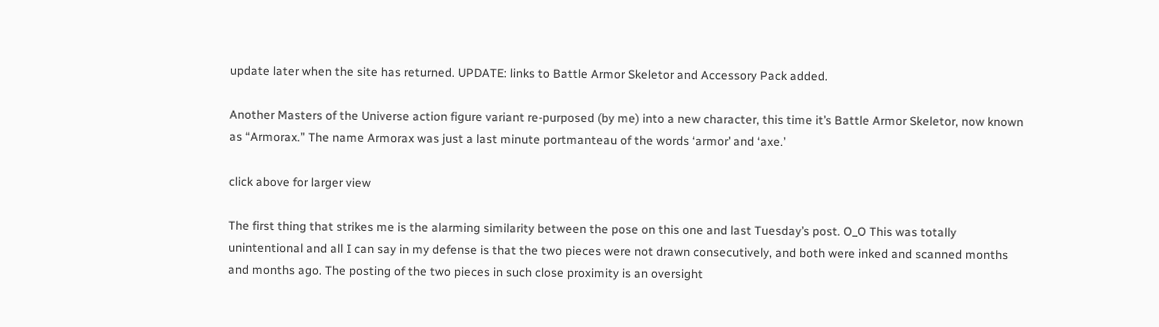update later when the site has returned. UPDATE: links to Battle Armor Skeletor and Accessory Pack added.

Another Masters of the Universe action figure variant re-purposed (by me) into a new character, this time it’s Battle Armor Skeletor, now known as “Armorax.” The name Armorax was just a last minute portmanteau of the words ‘armor’ and ‘axe.’

click above for larger view

The first thing that strikes me is the alarming similarity between the pose on this one and last Tuesday’s post. O_O This was totally unintentional and all I can say in my defense is that the two pieces were not drawn consecutively, and both were inked and scanned months and months ago. The posting of the two pieces in such close proximity is an oversight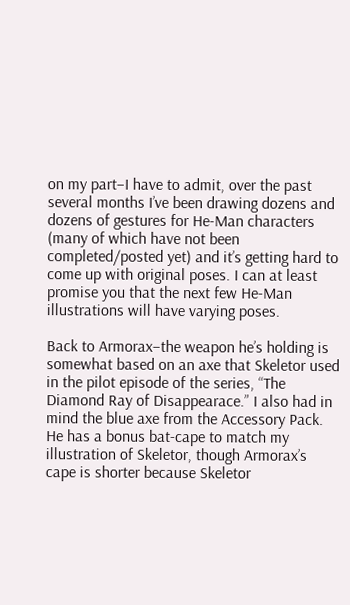on my part–I have to admit, over the past several months I’ve been drawing dozens and dozens of gestures for He-Man characters (many of which have not been completed/posted yet) and it’s getting hard to come up with original poses. I can at least promise you that the next few He-Man illustrations will have varying poses.

Back to Armorax–the weapon he’s holding is somewhat based on an axe that Skeletor used in the pilot episode of the series, “The Diamond Ray of Disappearace.” I also had in mind the blue axe from the Accessory Pack. He has a bonus bat-cape to match my illustration of Skeletor, though Armorax’s cape is shorter because Skeletor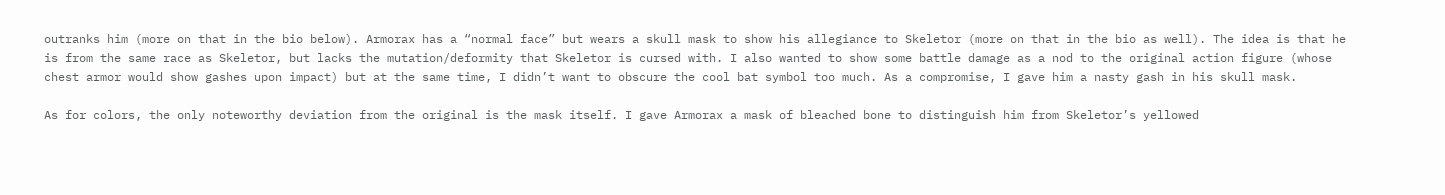outranks him (more on that in the bio below). Armorax has a “normal face” but wears a skull mask to show his allegiance to Skeletor (more on that in the bio as well). The idea is that he is from the same race as Skeletor, but lacks the mutation/deformity that Skeletor is cursed with. I also wanted to show some battle damage as a nod to the original action figure (whose chest armor would show gashes upon impact) but at the same time, I didn’t want to obscure the cool bat symbol too much. As a compromise, I gave him a nasty gash in his skull mask.

As for colors, the only noteworthy deviation from the original is the mask itself. I gave Armorax a mask of bleached bone to distinguish him from Skeletor’s yellowed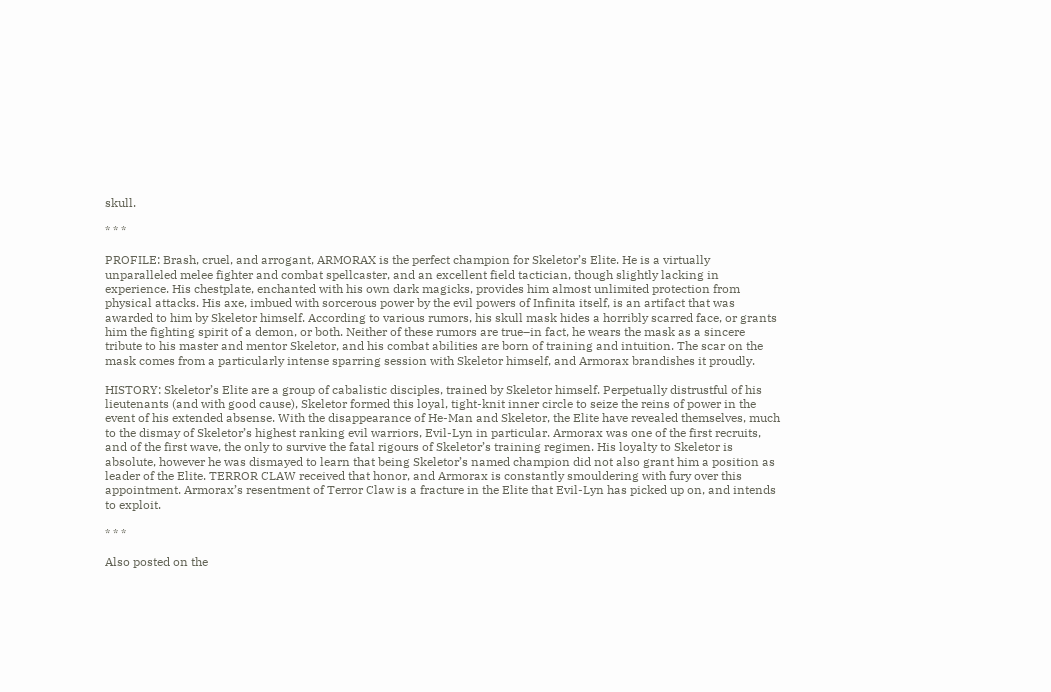skull.

* * *

PROFILE: Brash, cruel, and arrogant, ARMORAX is the perfect champion for Skeletor’s Elite. He is a virtually unparalleled melee fighter and combat spellcaster, and an excellent field tactician, though slightly lacking in experience. His chestplate, enchanted with his own dark magicks, provides him almost unlimited protection from physical attacks. His axe, imbued with sorcerous power by the evil powers of Infinita itself, is an artifact that was awarded to him by Skeletor himself. According to various rumors, his skull mask hides a horribly scarred face, or grants him the fighting spirit of a demon, or both. Neither of these rumors are true–in fact, he wears the mask as a sincere tribute to his master and mentor Skeletor, and his combat abilities are born of training and intuition. The scar on the mask comes from a particularly intense sparring session with Skeletor himself, and Armorax brandishes it proudly.

HISTORY: Skeletor’s Elite are a group of cabalistic disciples, trained by Skeletor himself. Perpetually distrustful of his lieutenants (and with good cause), Skeletor formed this loyal, tight-knit inner circle to seize the reins of power in the event of his extended absense. With the disappearance of He-Man and Skeletor, the Elite have revealed themselves, much to the dismay of Skeletor’s highest ranking evil warriors, Evil-Lyn in particular. Armorax was one of the first recruits, and of the first wave, the only to survive the fatal rigours of Skeletor’s training regimen. His loyalty to Skeletor is absolute, however he was dismayed to learn that being Skeletor’s named champion did not also grant him a position as leader of the Elite. TERROR CLAW received that honor, and Armorax is constantly smouldering with fury over this appointment. Armorax’s resentment of Terror Claw is a fracture in the Elite that Evil-Lyn has picked up on, and intends to exploit.

* * *

Also posted on the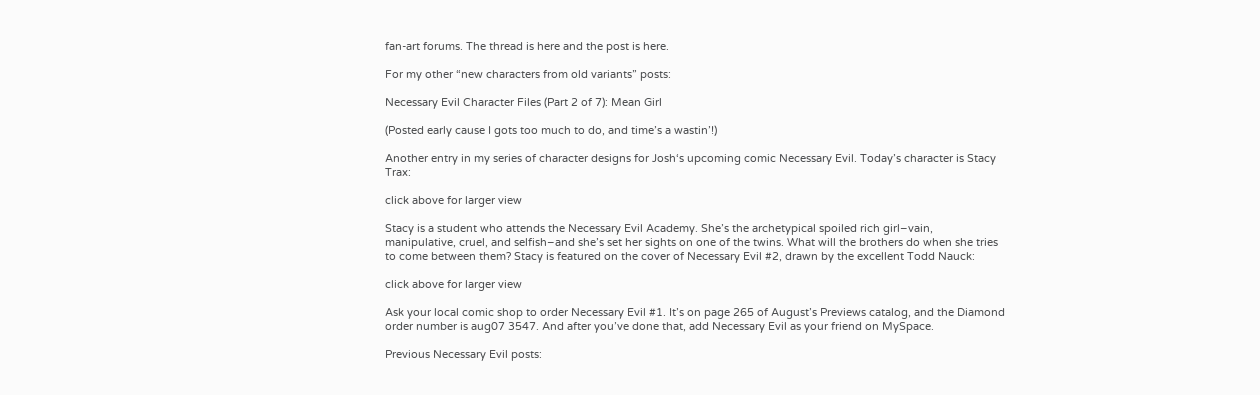fan-art forums. The thread is here and the post is here.

For my other “new characters from old variants” posts:

Necessary Evil Character Files (Part 2 of 7): Mean Girl

(Posted early cause I gots too much to do, and time’s a wastin’!)

Another entry in my series of character designs for Josh‘s upcoming comic Necessary Evil. Today’s character is Stacy Trax:

click above for larger view

Stacy is a student who attends the Necessary Evil Academy. She’s the archetypical spoiled rich girl–vain, manipulative, cruel, and selfish–and she’s set her sights on one of the twins. What will the brothers do when she tries to come between them? Stacy is featured on the cover of Necessary Evil #2, drawn by the excellent Todd Nauck:

click above for larger view

Ask your local comic shop to order Necessary Evil #1. It’s on page 265 of August’s Previews catalog, and the Diamond order number is aug07 3547. And after you’ve done that, add Necessary Evil as your friend on MySpace.

Previous Necessary Evil posts: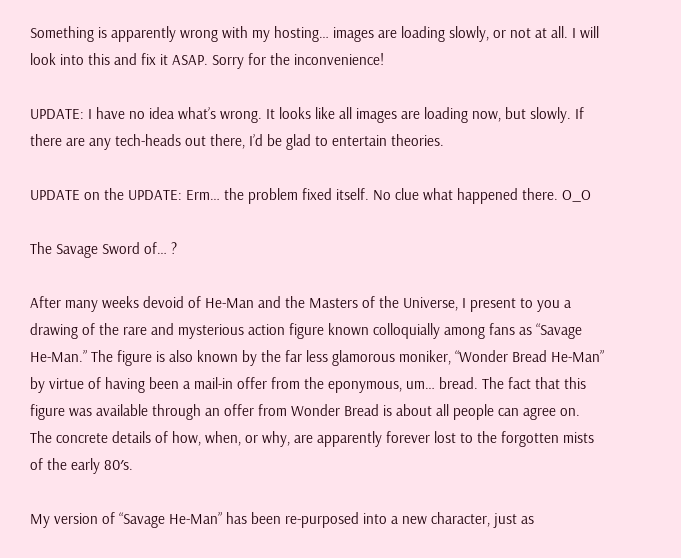Something is apparently wrong with my hosting… images are loading slowly, or not at all. I will look into this and fix it ASAP. Sorry for the inconvenience!

UPDATE: I have no idea what’s wrong. It looks like all images are loading now, but slowly. If there are any tech-heads out there, I’d be glad to entertain theories.

UPDATE on the UPDATE: Erm… the problem fixed itself. No clue what happened there. O_O

The Savage Sword of… ?

After many weeks devoid of He-Man and the Masters of the Universe, I present to you a drawing of the rare and mysterious action figure known colloquially among fans as “Savage He-Man.” The figure is also known by the far less glamorous moniker, “Wonder Bread He-Man” by virtue of having been a mail-in offer from the eponymous, um… bread. The fact that this figure was available through an offer from Wonder Bread is about all people can agree on. The concrete details of how, when, or why, are apparently forever lost to the forgotten mists of the early 80′s.

My version of “Savage He-Man” has been re-purposed into a new character, just as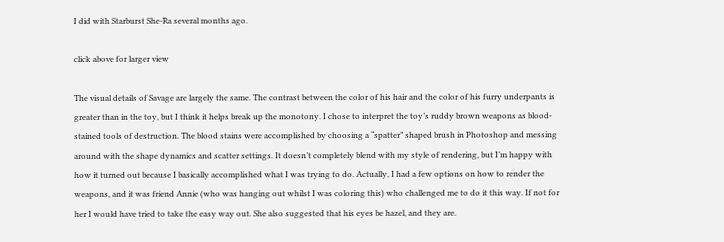I did with Starburst She-Ra several months ago.

click above for larger view

The visual details of Savage are largely the same. The contrast between the color of his hair and the color of his furry underpants is greater than in the toy, but I think it helps break up the monotony. I chose to interpret the toy’s ruddy brown weapons as blood-stained tools of destruction. The blood stains were accomplished by choosing a “spatter” shaped brush in Photoshop and messing around with the shape dynamics and scatter settings. It doesn’t completely blend with my style of rendering, but I’m happy with how it turned out because I basically accomplished what I was trying to do. Actually, I had a few options on how to render the weapons, and it was friend Annie (who was hanging out whilst I was coloring this) who challenged me to do it this way. If not for her I would have tried to take the easy way out. She also suggested that his eyes be hazel, and they are.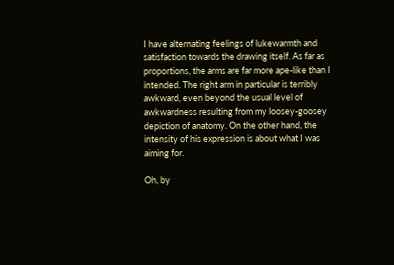I have alternating feelings of lukewarmth and satisfaction towards the drawing itself. As far as proportions, the arms are far more ape-like than I intended. The right arm in particular is terribly awkward, even beyond the usual level of awkwardness resulting from my loosey-goosey depiction of anatomy. On the other hand, the intensity of his expression is about what I was aiming for.

Oh, by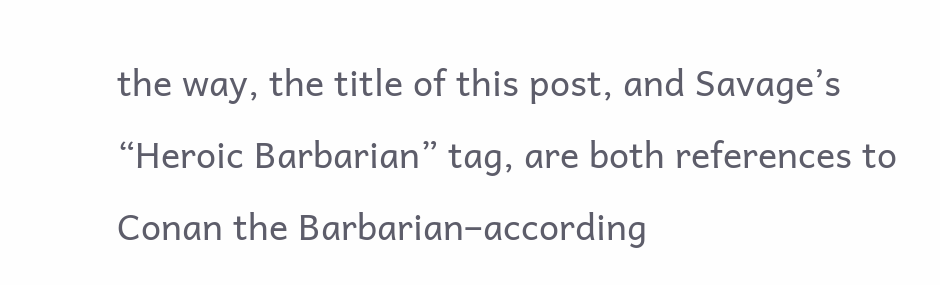the way, the title of this post, and Savage’s “Heroic Barbarian” tag, are both references to Conan the Barbarian–according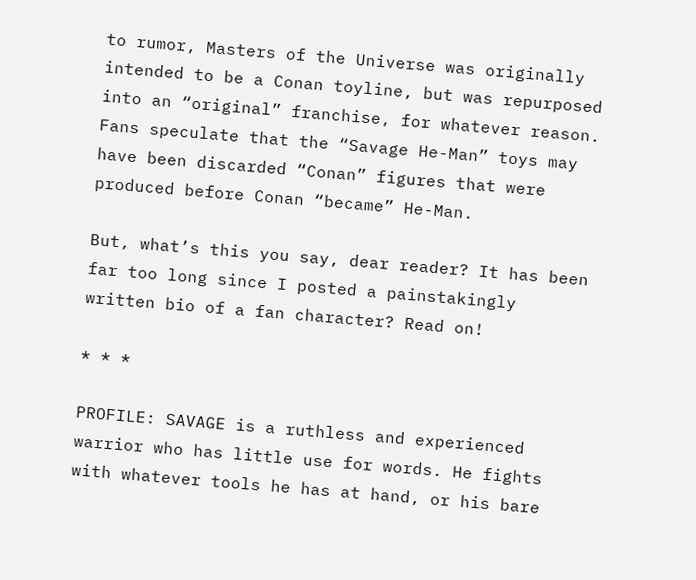to rumor, Masters of the Universe was originally intended to be a Conan toyline, but was repurposed into an “original” franchise, for whatever reason. Fans speculate that the “Savage He-Man” toys may have been discarded “Conan” figures that were produced before Conan “became” He-Man.

But, what’s this you say, dear reader? It has been far too long since I posted a painstakingly written bio of a fan character? Read on!

* * *

PROFILE: SAVAGE is a ruthless and experienced warrior who has little use for words. He fights with whatever tools he has at hand, or his bare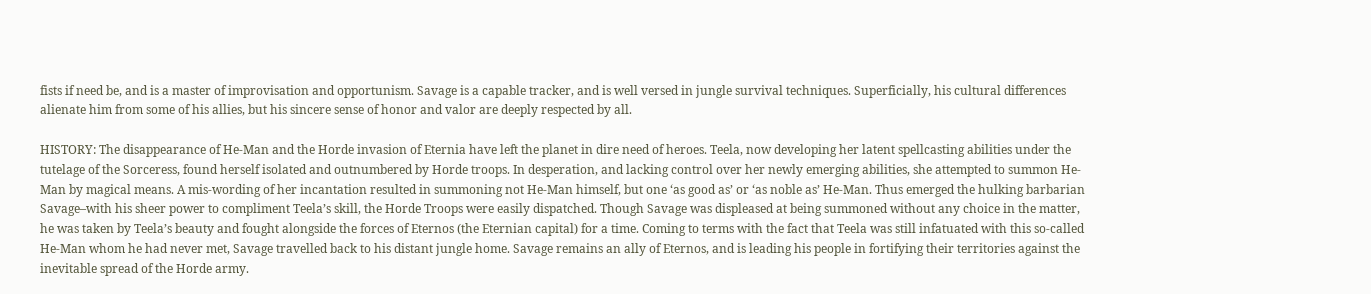fists if need be, and is a master of improvisation and opportunism. Savage is a capable tracker, and is well versed in jungle survival techniques. Superficially, his cultural differences alienate him from some of his allies, but his sincere sense of honor and valor are deeply respected by all.

HISTORY: The disappearance of He-Man and the Horde invasion of Eternia have left the planet in dire need of heroes. Teela, now developing her latent spellcasting abilities under the tutelage of the Sorceress, found herself isolated and outnumbered by Horde troops. In desperation, and lacking control over her newly emerging abilities, she attempted to summon He-Man by magical means. A mis-wording of her incantation resulted in summoning not He-Man himself, but one ‘as good as’ or ‘as noble as’ He-Man. Thus emerged the hulking barbarian Savage–with his sheer power to compliment Teela’s skill, the Horde Troops were easily dispatched. Though Savage was displeased at being summoned without any choice in the matter, he was taken by Teela’s beauty and fought alongside the forces of Eternos (the Eternian capital) for a time. Coming to terms with the fact that Teela was still infatuated with this so-called He-Man whom he had never met, Savage travelled back to his distant jungle home. Savage remains an ally of Eternos, and is leading his people in fortifying their territories against the inevitable spread of the Horde army.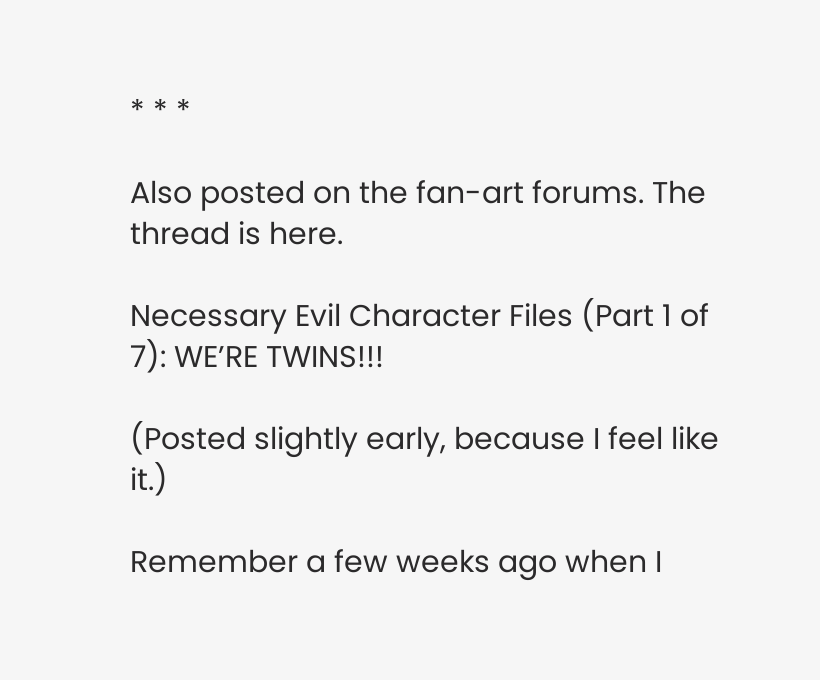* * *

Also posted on the fan-art forums. The thread is here.

Necessary Evil Character Files (Part 1 of 7): WE’RE TWINS!!!

(Posted slightly early, because I feel like it.)

Remember a few weeks ago when I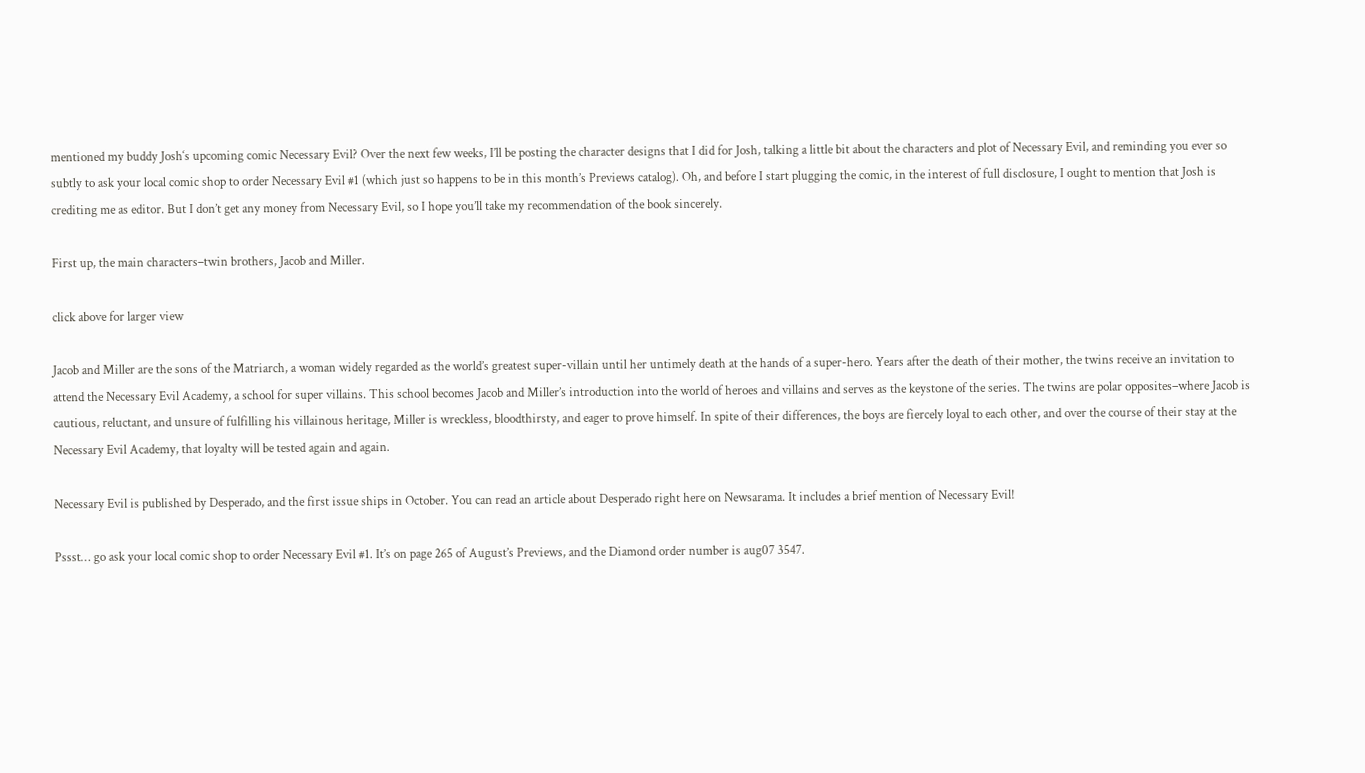mentioned my buddy Josh‘s upcoming comic Necessary Evil? Over the next few weeks, I’ll be posting the character designs that I did for Josh, talking a little bit about the characters and plot of Necessary Evil, and reminding you ever so subtly to ask your local comic shop to order Necessary Evil #1 (which just so happens to be in this month’s Previews catalog). Oh, and before I start plugging the comic, in the interest of full disclosure, I ought to mention that Josh is crediting me as editor. But I don’t get any money from Necessary Evil, so I hope you’ll take my recommendation of the book sincerely.

First up, the main characters–twin brothers, Jacob and Miller.

click above for larger view

Jacob and Miller are the sons of the Matriarch, a woman widely regarded as the world’s greatest super-villain until her untimely death at the hands of a super-hero. Years after the death of their mother, the twins receive an invitation to attend the Necessary Evil Academy, a school for super villains. This school becomes Jacob and Miller’s introduction into the world of heroes and villains and serves as the keystone of the series. The twins are polar opposites–where Jacob is cautious, reluctant, and unsure of fulfilling his villainous heritage, Miller is wreckless, bloodthirsty, and eager to prove himself. In spite of their differences, the boys are fiercely loyal to each other, and over the course of their stay at the Necessary Evil Academy, that loyalty will be tested again and again.

Necessary Evil is published by Desperado, and the first issue ships in October. You can read an article about Desperado right here on Newsarama. It includes a brief mention of Necessary Evil!

Pssst… go ask your local comic shop to order Necessary Evil #1. It’s on page 265 of August’s Previews, and the Diamond order number is aug07 3547.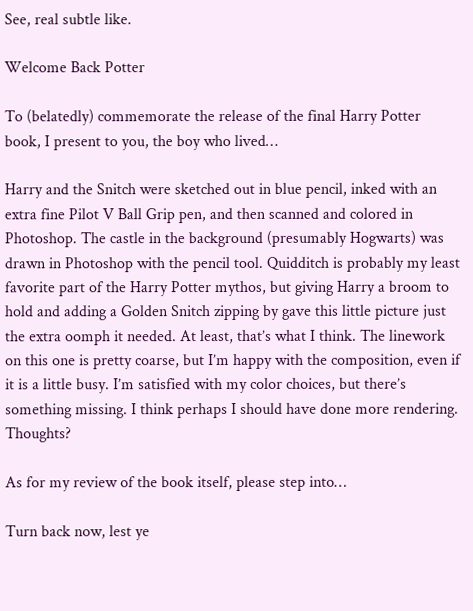See, real subtle like.

Welcome Back Potter

To (belatedly) commemorate the release of the final Harry Potter book, I present to you, the boy who lived…

Harry and the Snitch were sketched out in blue pencil, inked with an extra fine Pilot V Ball Grip pen, and then scanned and colored in Photoshop. The castle in the background (presumably Hogwarts) was drawn in Photoshop with the pencil tool. Quidditch is probably my least favorite part of the Harry Potter mythos, but giving Harry a broom to hold and adding a Golden Snitch zipping by gave this little picture just the extra oomph it needed. At least, that’s what I think. The linework on this one is pretty coarse, but I’m happy with the composition, even if it is a little busy. I’m satisfied with my color choices, but there’s something missing. I think perhaps I should have done more rendering. Thoughts?

As for my review of the book itself, please step into…

Turn back now, lest ye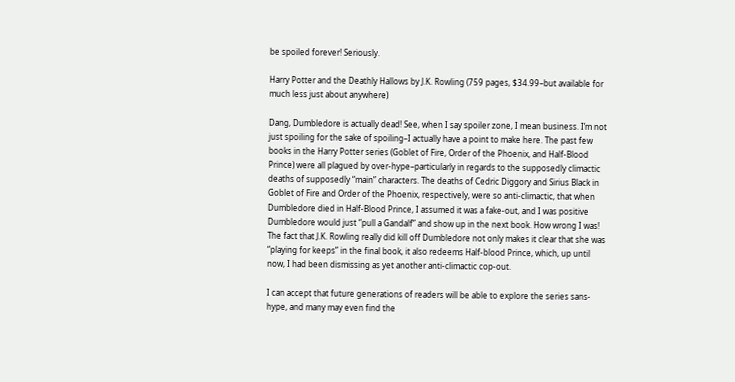be spoiled forever! Seriously.

Harry Potter and the Deathly Hallows by J.K. Rowling (759 pages, $34.99–but available for much less just about anywhere)

Dang, Dumbledore is actually dead! See, when I say spoiler zone, I mean business. I’m not just spoiling for the sake of spoiling–I actually have a point to make here. The past few books in the Harry Potter series (Goblet of Fire, Order of the Phoenix, and Half-Blood Prince) were all plagued by over-hype–particularly in regards to the supposedly climactic deaths of supposedly “main” characters. The deaths of Cedric Diggory and Sirius Black in Goblet of Fire and Order of the Phoenix, respectively, were so anti-climactic, that when Dumbledore died in Half-Blood Prince, I assumed it was a fake-out, and I was positive Dumbledore would just “pull a Gandalf” and show up in the next book. How wrong I was! The fact that J.K. Rowling really did kill off Dumbledore not only makes it clear that she was “playing for keeps” in the final book, it also redeems Half-blood Prince, which, up until now, I had been dismissing as yet another anti-climactic cop-out.

I can accept that future generations of readers will be able to explore the series sans-hype, and many may even find the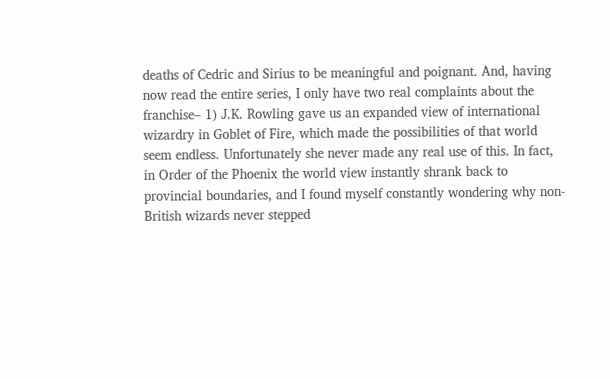deaths of Cedric and Sirius to be meaningful and poignant. And, having now read the entire series, I only have two real complaints about the franchise– 1) J.K. Rowling gave us an expanded view of international wizardry in Goblet of Fire, which made the possibilities of that world seem endless. Unfortunately she never made any real use of this. In fact, in Order of the Phoenix the world view instantly shrank back to provincial boundaries, and I found myself constantly wondering why non-British wizards never stepped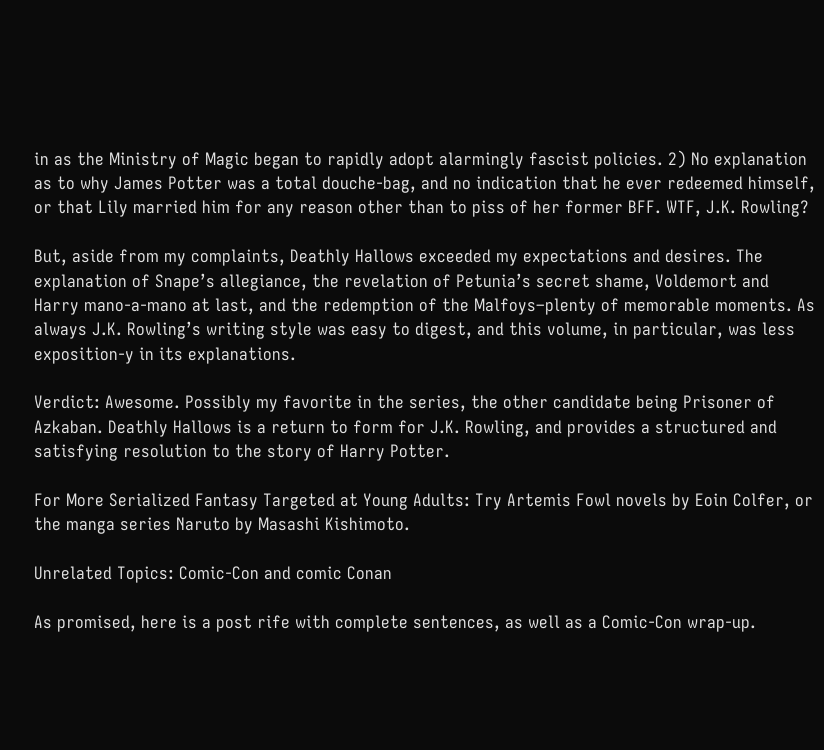in as the Ministry of Magic began to rapidly adopt alarmingly fascist policies. 2) No explanation as to why James Potter was a total douche-bag, and no indication that he ever redeemed himself, or that Lily married him for any reason other than to piss of her former BFF. WTF, J.K. Rowling?

But, aside from my complaints, Deathly Hallows exceeded my expectations and desires. The explanation of Snape’s allegiance, the revelation of Petunia’s secret shame, Voldemort and Harry mano-a-mano at last, and the redemption of the Malfoys–plenty of memorable moments. As always J.K. Rowling’s writing style was easy to digest, and this volume, in particular, was less exposition-y in its explanations.

Verdict: Awesome. Possibly my favorite in the series, the other candidate being Prisoner of Azkaban. Deathly Hallows is a return to form for J.K. Rowling, and provides a structured and satisfying resolution to the story of Harry Potter.

For More Serialized Fantasy Targeted at Young Adults: Try Artemis Fowl novels by Eoin Colfer, or the manga series Naruto by Masashi Kishimoto.

Unrelated Topics: Comic-Con and comic Conan

As promised, here is a post rife with complete sentences, as well as a Comic-Con wrap-up.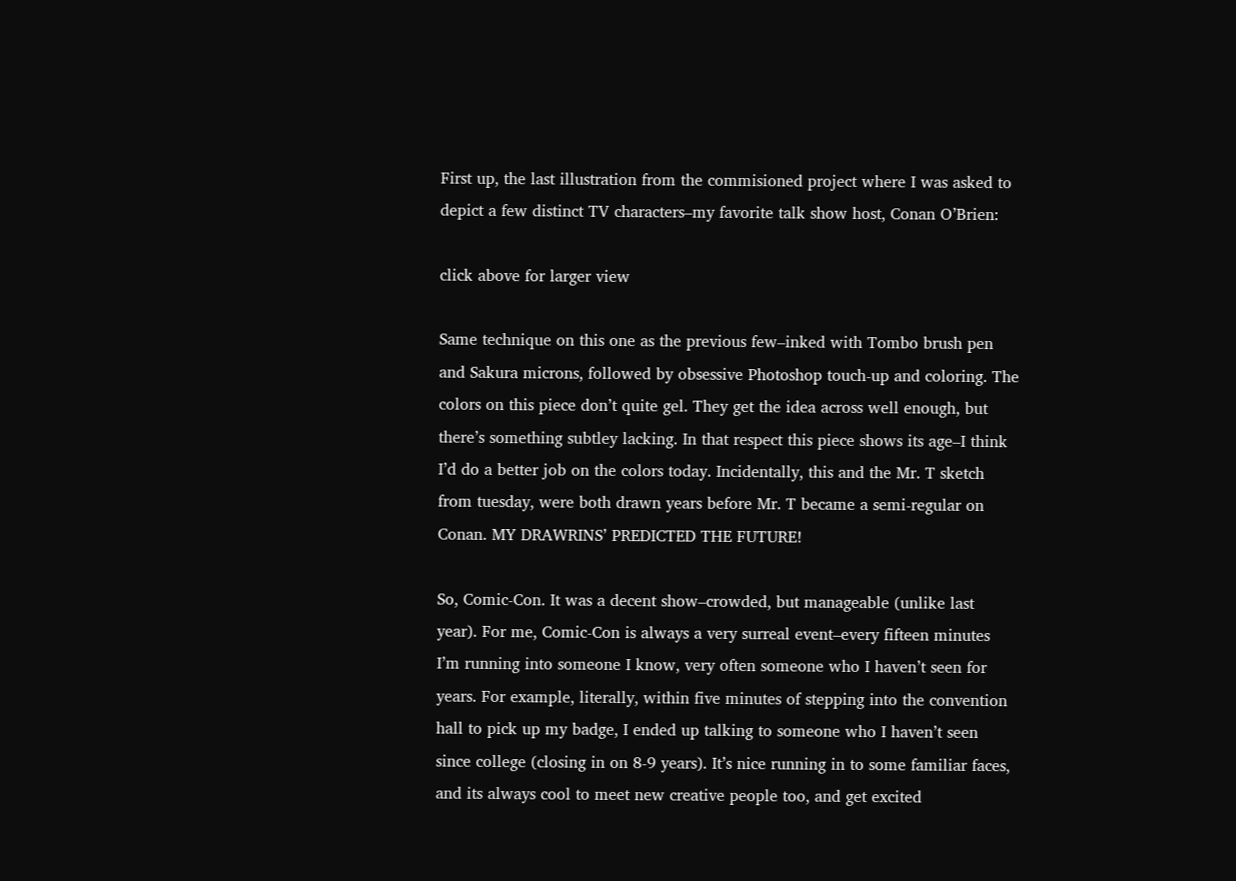First up, the last illustration from the commisioned project where I was asked to depict a few distinct TV characters–my favorite talk show host, Conan O’Brien:

click above for larger view

Same technique on this one as the previous few–inked with Tombo brush pen and Sakura microns, followed by obsessive Photoshop touch-up and coloring. The colors on this piece don’t quite gel. They get the idea across well enough, but there’s something subtley lacking. In that respect this piece shows its age–I think I’d do a better job on the colors today. Incidentally, this and the Mr. T sketch from tuesday, were both drawn years before Mr. T became a semi-regular on Conan. MY DRAWRINS’ PREDICTED THE FUTURE!

So, Comic-Con. It was a decent show–crowded, but manageable (unlike last year). For me, Comic-Con is always a very surreal event–every fifteen minutes I’m running into someone I know, very often someone who I haven’t seen for years. For example, literally, within five minutes of stepping into the convention hall to pick up my badge, I ended up talking to someone who I haven’t seen since college (closing in on 8-9 years). It’s nice running in to some familiar faces, and its always cool to meet new creative people too, and get excited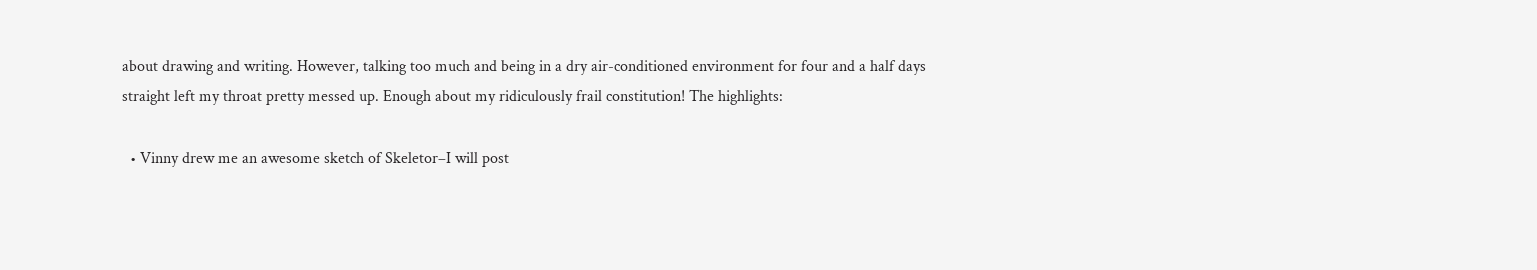about drawing and writing. However, talking too much and being in a dry air-conditioned environment for four and a half days straight left my throat pretty messed up. Enough about my ridiculously frail constitution! The highlights:

  • Vinny drew me an awesome sketch of Skeletor–I will post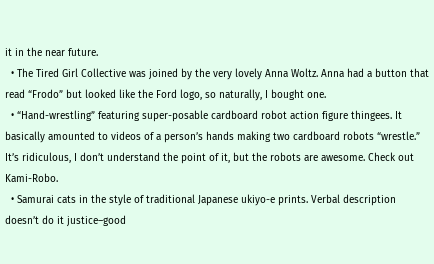it in the near future.
  • The Tired Girl Collective was joined by the very lovely Anna Woltz. Anna had a button that read “Frodo” but looked like the Ford logo, so naturally, I bought one.
  • “Hand-wrestling” featuring super-posable cardboard robot action figure thingees. It basically amounted to videos of a person’s hands making two cardboard robots “wrestle.” It’s ridiculous, I don’t understand the point of it, but the robots are awesome. Check out Kami-Robo.
  • Samurai cats in the style of traditional Japanese ukiyo-e prints. Verbal description doesn’t do it justice–good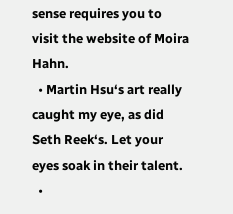sense requires you to visit the website of Moira Hahn.
  • Martin Hsu‘s art really caught my eye, as did Seth Reek‘s. Let your eyes soak in their talent.
  •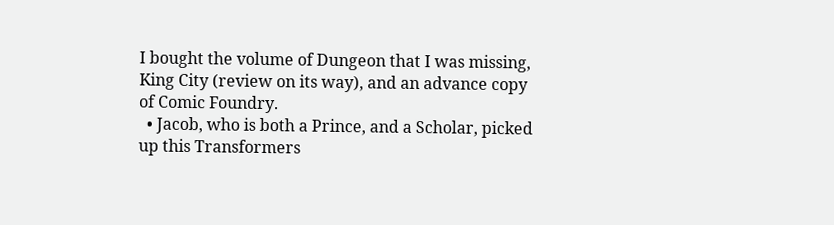I bought the volume of Dungeon that I was missing, King City (review on its way), and an advance copy of Comic Foundry.
  • Jacob, who is both a Prince, and a Scholar, picked up this Transformers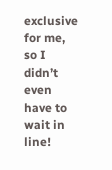exclusive for me, so I didn’t even have to wait in line!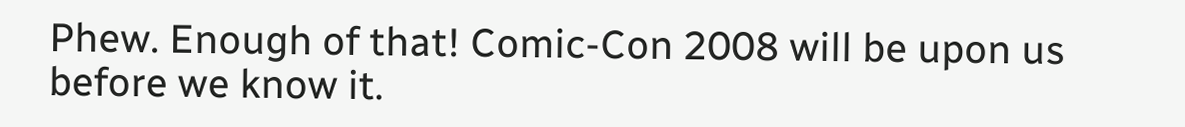Phew. Enough of that! Comic-Con 2008 will be upon us before we know it.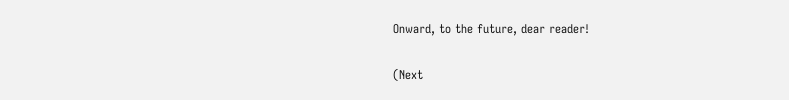Onward, to the future, dear reader!

(Next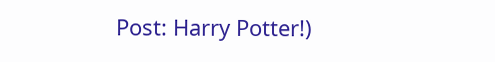Post: Harry Potter!)